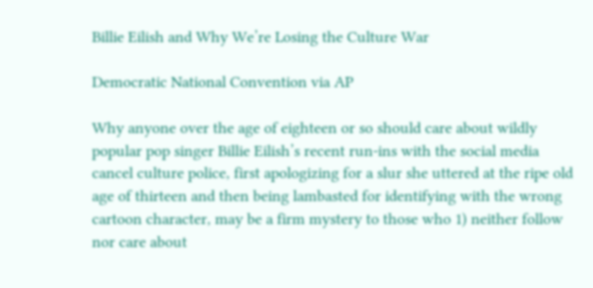Billie Eilish and Why We’re Losing the Culture War

Democratic National Convention via AP

Why anyone over the age of eighteen or so should care about wildly popular pop singer Billie Eilish’s recent run-ins with the social media cancel culture police, first apologizing for a slur she uttered at the ripe old age of thirteen and then being lambasted for identifying with the wrong cartoon character, may be a firm mystery to those who 1) neither follow nor care about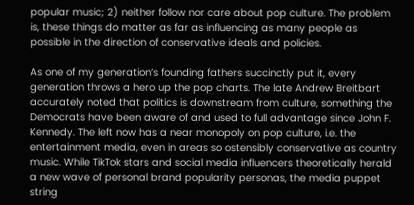popular music; 2) neither follow nor care about pop culture. The problem is, these things do matter as far as influencing as many people as possible in the direction of conservative ideals and policies.

As one of my generation’s founding fathers succinctly put it, every generation throws a hero up the pop charts. The late Andrew Breitbart accurately noted that politics is downstream from culture, something the Democrats have been aware of and used to full advantage since John F. Kennedy. The left now has a near monopoly on pop culture, i.e. the entertainment media, even in areas so ostensibly conservative as country music. While TikTok stars and social media influencers theoretically herald a new wave of personal brand popularity personas, the media puppet string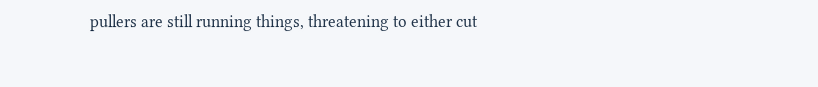pullers are still running things, threatening to either cut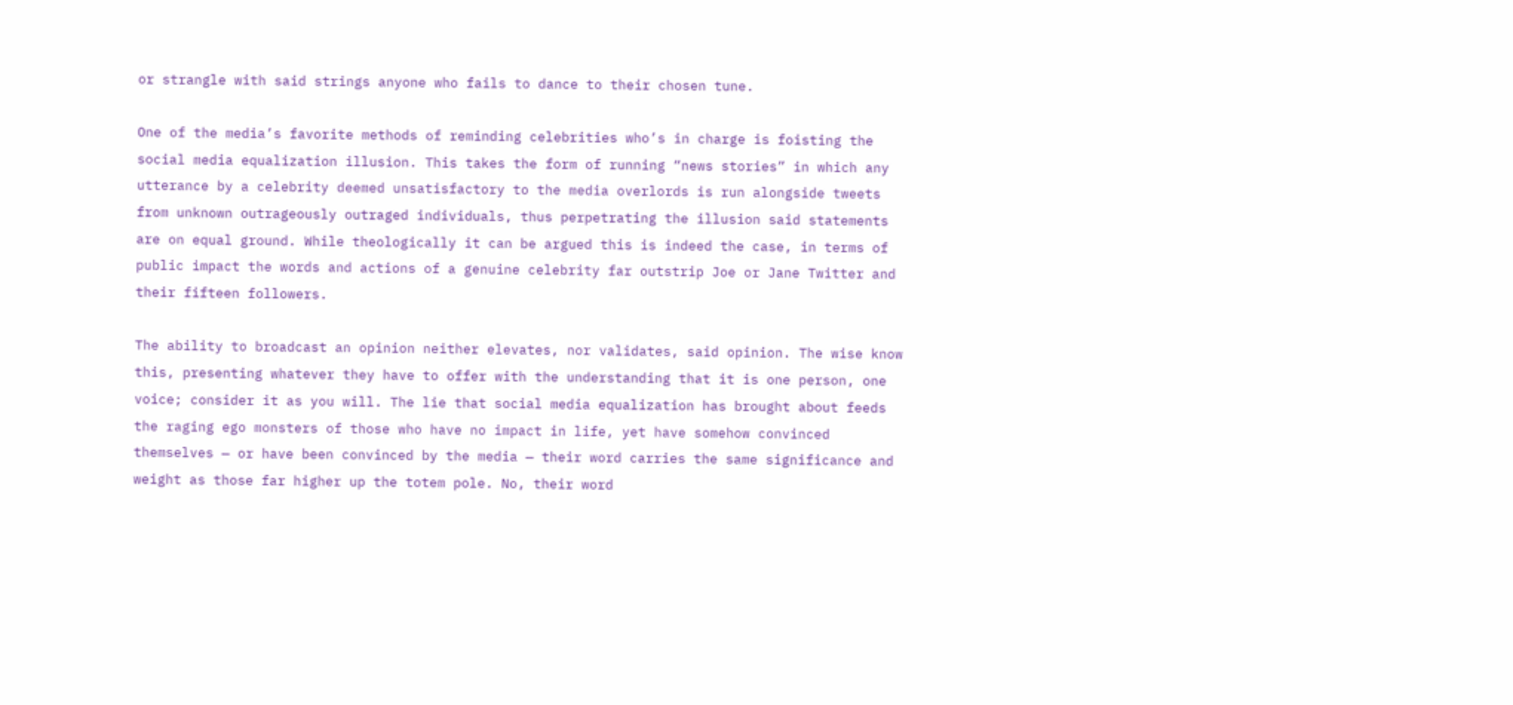or strangle with said strings anyone who fails to dance to their chosen tune.

One of the media’s favorite methods of reminding celebrities who’s in charge is foisting the social media equalization illusion. This takes the form of running “news stories” in which any utterance by a celebrity deemed unsatisfactory to the media overlords is run alongside tweets from unknown outrageously outraged individuals, thus perpetrating the illusion said statements are on equal ground. While theologically it can be argued this is indeed the case, in terms of public impact the words and actions of a genuine celebrity far outstrip Joe or Jane Twitter and their fifteen followers.

The ability to broadcast an opinion neither elevates, nor validates, said opinion. The wise know this, presenting whatever they have to offer with the understanding that it is one person, one voice; consider it as you will. The lie that social media equalization has brought about feeds the raging ego monsters of those who have no impact in life, yet have somehow convinced themselves — or have been convinced by the media — their word carries the same significance and weight as those far higher up the totem pole. No, their word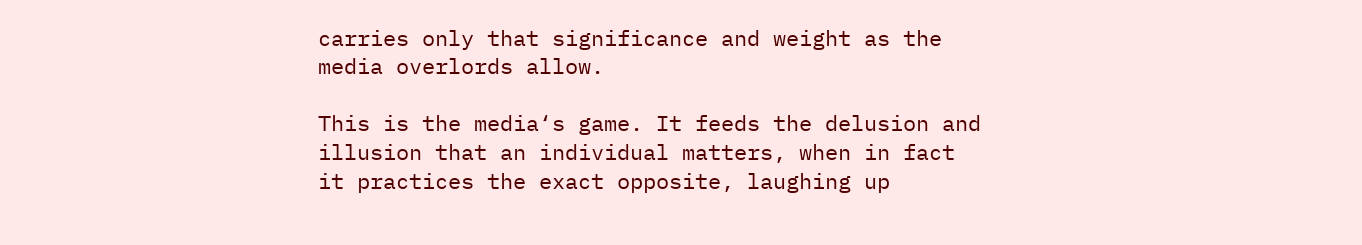carries only that significance and weight as the media overlords allow.

This is the media‘s game. It feeds the delusion and illusion that an individual matters, when in fact it practices the exact opposite, laughing up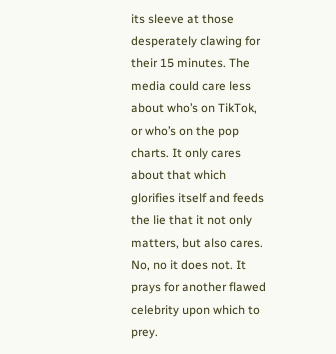its sleeve at those desperately clawing for their 15 minutes. The media could care less about who’s on TikTok, or who’s on the pop charts. It only cares about that which glorifies itself and feeds the lie that it not only matters, but also cares. No, no it does not. It prays for another flawed celebrity upon which to prey.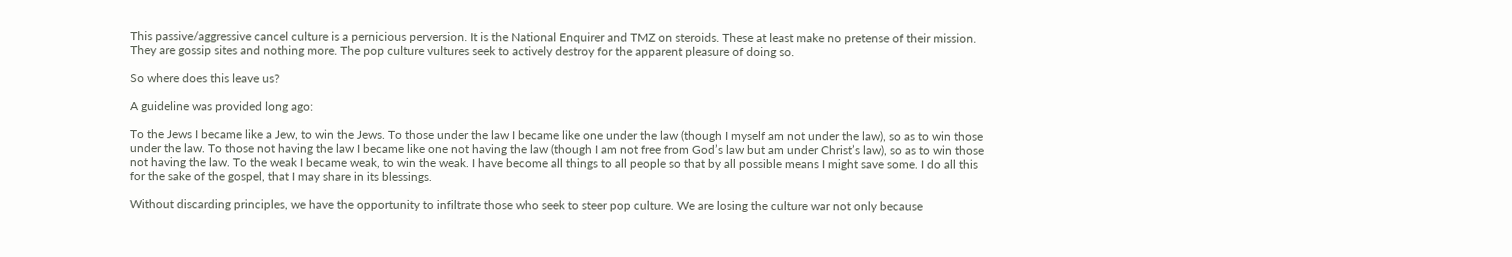This passive/aggressive cancel culture is a pernicious perversion. It is the National Enquirer and TMZ on steroids. These at least make no pretense of their mission. They are gossip sites and nothing more. The pop culture vultures seek to actively destroy for the apparent pleasure of doing so.

So where does this leave us?

A guideline was provided long ago:

To the Jews I became like a Jew, to win the Jews. To those under the law I became like one under the law (though I myself am not under the law), so as to win those under the law. To those not having the law I became like one not having the law (though I am not free from God’s law but am under Christ’s law), so as to win those not having the law. To the weak I became weak, to win the weak. I have become all things to all people so that by all possible means I might save some. I do all this for the sake of the gospel, that I may share in its blessings.

Without discarding principles, we have the opportunity to infiltrate those who seek to steer pop culture. We are losing the culture war not only because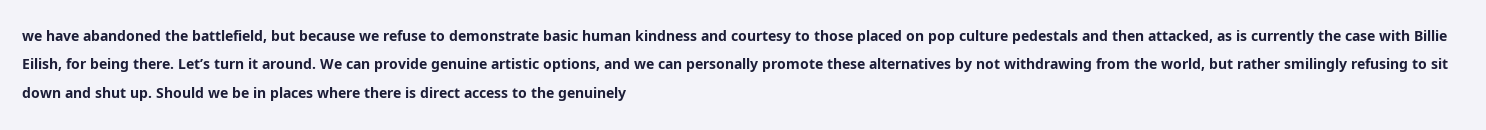we have abandoned the battlefield, but because we refuse to demonstrate basic human kindness and courtesy to those placed on pop culture pedestals and then attacked, as is currently the case with Billie Eilish, for being there. Let’s turn it around. We can provide genuine artistic options, and we can personally promote these alternatives by not withdrawing from the world, but rather smilingly refusing to sit down and shut up. Should we be in places where there is direct access to the genuinely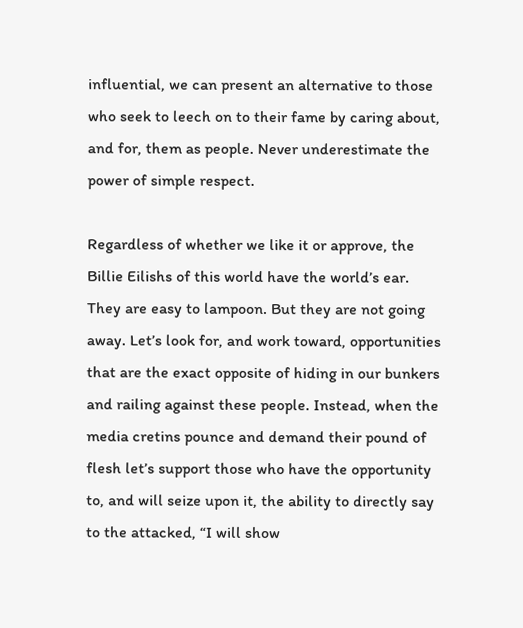influential, we can present an alternative to those who seek to leech on to their fame by caring about, and for, them as people. Never underestimate the power of simple respect.

Regardless of whether we like it or approve, the Billie Eilishs of this world have the world’s ear. They are easy to lampoon. But they are not going away. Let’s look for, and work toward, opportunities that are the exact opposite of hiding in our bunkers and railing against these people. Instead, when the media cretins pounce and demand their pound of flesh let’s support those who have the opportunity to, and will seize upon it, the ability to directly say to the attacked, “I will show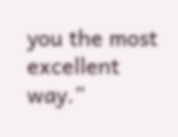you the most excellent way.”